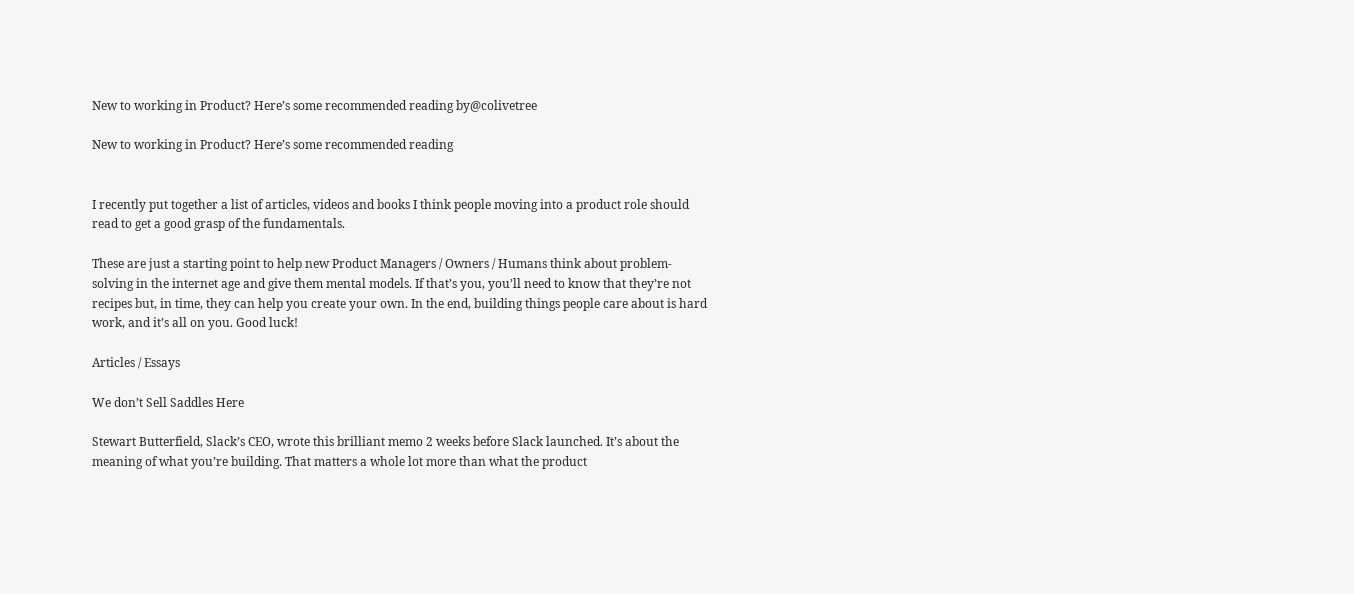New to working in Product? Here’s some recommended reading by@colivetree

New to working in Product? Here’s some recommended reading


I recently put together a list of articles, videos and books I think people moving into a product role should read to get a good grasp of the fundamentals.

These are just a starting point to help new Product Managers / Owners / Humans think about problem-solving in the internet age and give them mental models. If that’s you, you’ll need to know that they’re not recipes but, in time, they can help you create your own. In the end, building things people care about is hard work, and it’s all on you. Good luck!

Articles / Essays

We don’t Sell Saddles Here

Stewart Butterfield, Slack’s CEO, wrote this brilliant memo 2 weeks before Slack launched. It’s about the meaning of what you’re building. That matters a whole lot more than what the product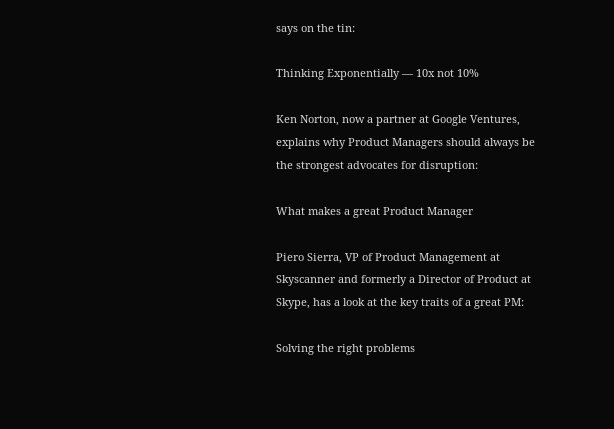says on the tin:

Thinking Exponentially — 10x not 10%

Ken Norton, now a partner at Google Ventures, explains why Product Managers should always be the strongest advocates for disruption:

What makes a great Product Manager

Piero Sierra, VP of Product Management at Skyscanner and formerly a Director of Product at Skype, has a look at the key traits of a great PM:

Solving the right problems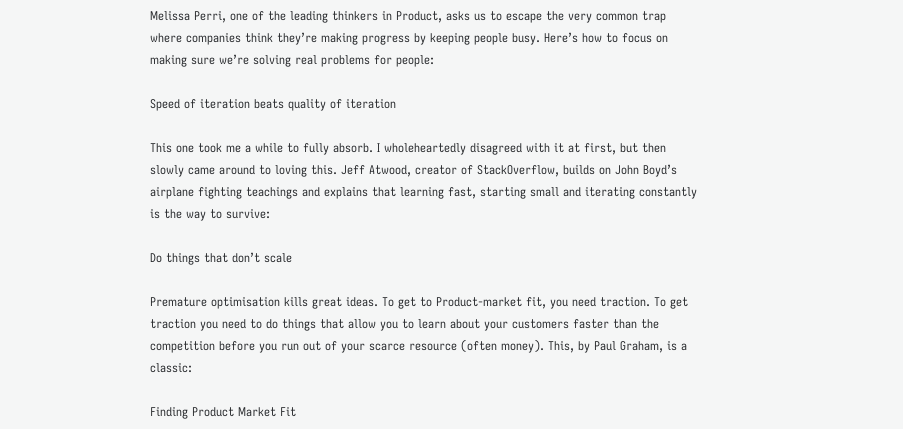Melissa Perri, one of the leading thinkers in Product, asks us to escape the very common trap where companies think they’re making progress by keeping people busy. Here’s how to focus on making sure we’re solving real problems for people:

Speed of iteration beats quality of iteration

This one took me a while to fully absorb. I wholeheartedly disagreed with it at first, but then slowly came around to loving this. Jeff Atwood, creator of StackOverflow, builds on John Boyd’s airplane fighting teachings and explains that learning fast, starting small and iterating constantly is the way to survive:

Do things that don’t scale

Premature optimisation kills great ideas. To get to Product-market fit, you need traction. To get traction you need to do things that allow you to learn about your customers faster than the competition before you run out of your scarce resource (often money). This, by Paul Graham, is a classic:

Finding Product Market Fit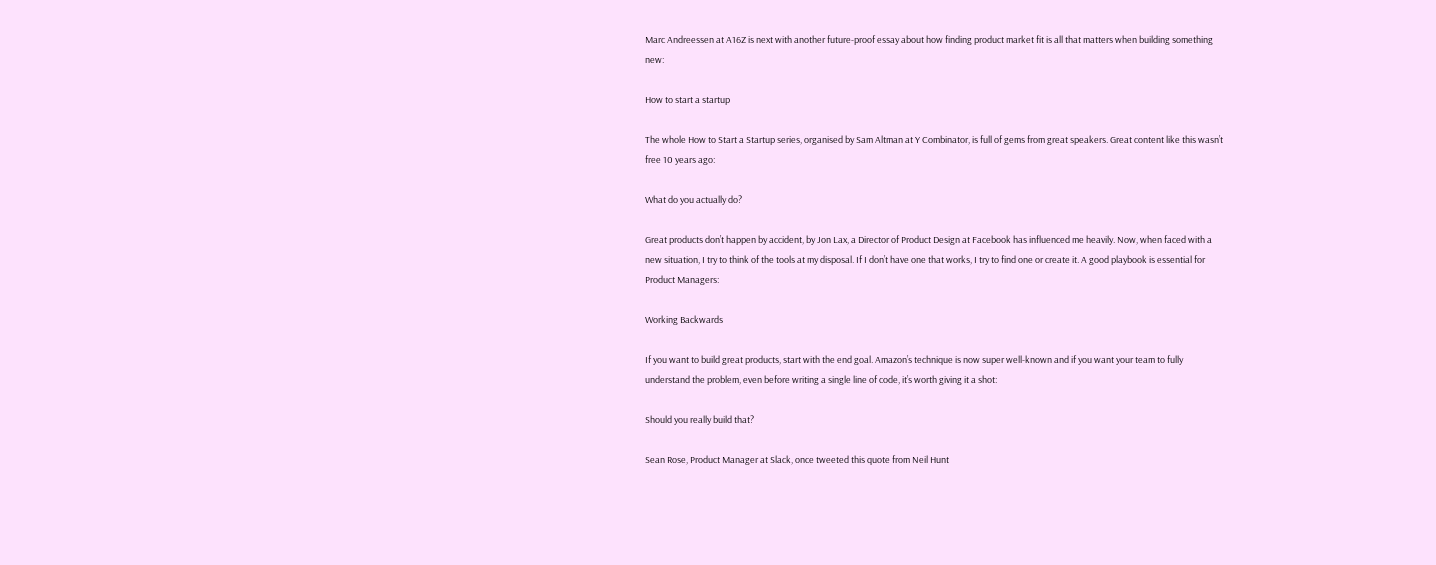Marc Andreessen at A16Z is next with another future-proof essay about how finding product market fit is all that matters when building something new:

How to start a startup

The whole How to Start a Startup series, organised by Sam Altman at Y Combinator, is full of gems from great speakers. Great content like this wasn’t free 10 years ago:

What do you actually do?

Great products don’t happen by accident, by Jon Lax, a Director of Product Design at Facebook has influenced me heavily. Now, when faced with a new situation, I try to think of the tools at my disposal. If I don’t have one that works, I try to find one or create it. A good playbook is essential for Product Managers:

Working Backwards

If you want to build great products, start with the end goal. Amazon’s technique is now super well-known and if you want your team to fully understand the problem, even before writing a single line of code, it’s worth giving it a shot:

Should you really build that?

Sean Rose, Product Manager at Slack, once tweeted this quote from Neil Hunt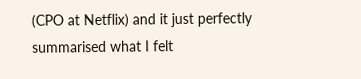(CPO at Netflix) and it just perfectly summarised what I felt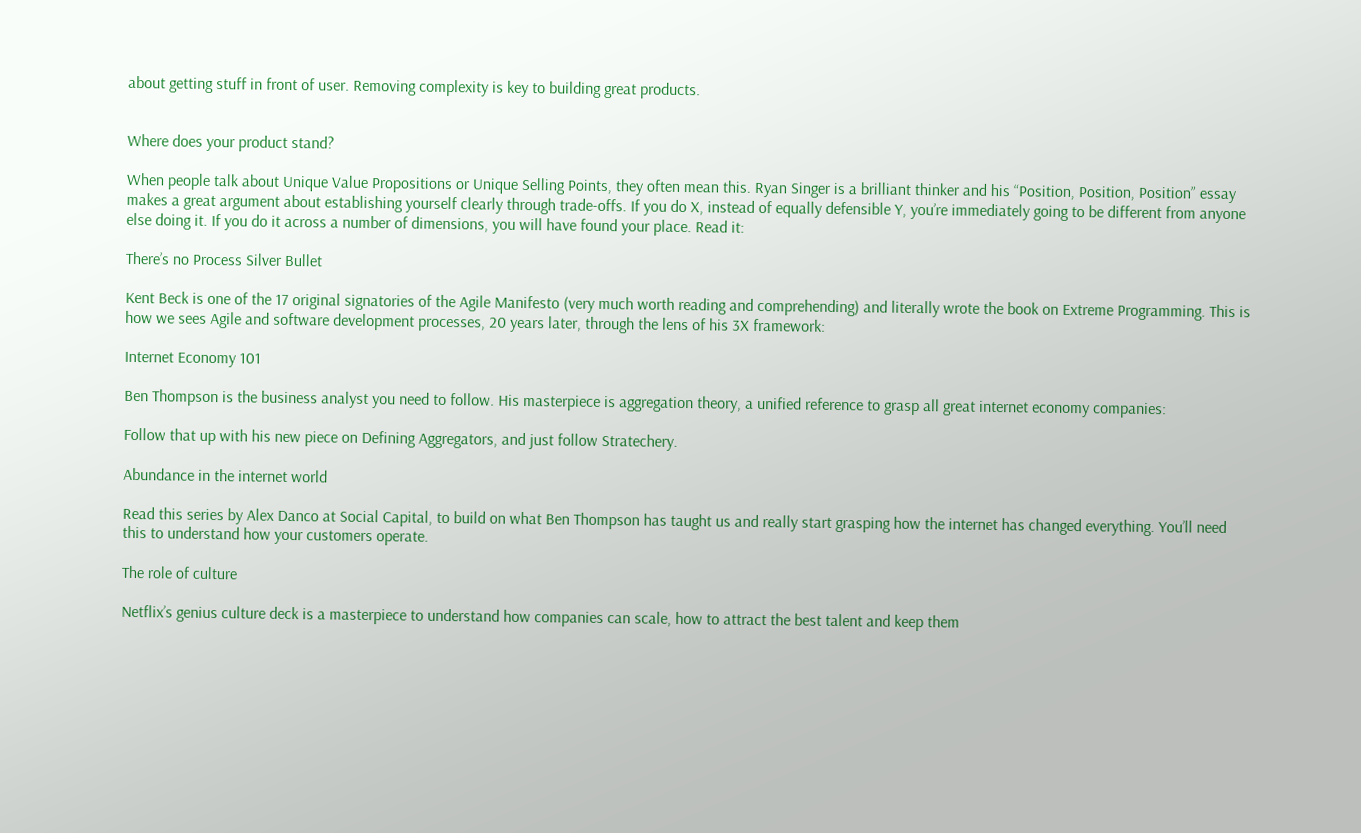about getting stuff in front of user. Removing complexity is key to building great products.


Where does your product stand?

When people talk about Unique Value Propositions or Unique Selling Points, they often mean this. Ryan Singer is a brilliant thinker and his “Position, Position, Position” essay makes a great argument about establishing yourself clearly through trade-offs. If you do X, instead of equally defensible Y, you’re immediately going to be different from anyone else doing it. If you do it across a number of dimensions, you will have found your place. Read it:

There’s no Process Silver Bullet

Kent Beck is one of the 17 original signatories of the Agile Manifesto (very much worth reading and comprehending) and literally wrote the book on Extreme Programming. This is how we sees Agile and software development processes, 20 years later, through the lens of his 3X framework:

Internet Economy 101

Ben Thompson is the business analyst you need to follow. His masterpiece is aggregation theory, a unified reference to grasp all great internet economy companies:

Follow that up with his new piece on Defining Aggregators, and just follow Stratechery.

Abundance in the internet world

Read this series by Alex Danco at Social Capital, to build on what Ben Thompson has taught us and really start grasping how the internet has changed everything. You’ll need this to understand how your customers operate.

The role of culture

Netflix’s genius culture deck is a masterpiece to understand how companies can scale, how to attract the best talent and keep them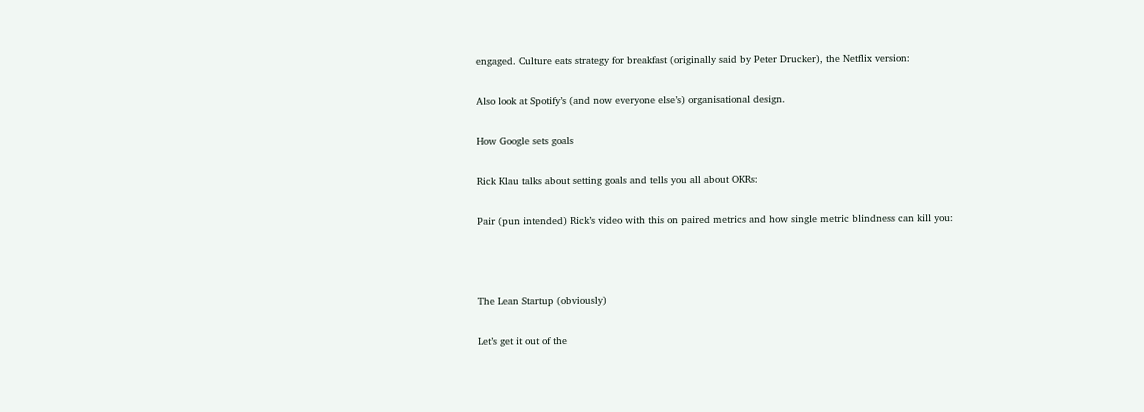engaged. Culture eats strategy for breakfast (originally said by Peter Drucker), the Netflix version:

Also look at Spotify’s (and now everyone else’s) organisational design.

How Google sets goals

Rick Klau talks about setting goals and tells you all about OKRs:

Pair (pun intended) Rick’s video with this on paired metrics and how single metric blindness can kill you:



The Lean Startup (obviously)

Let’s get it out of the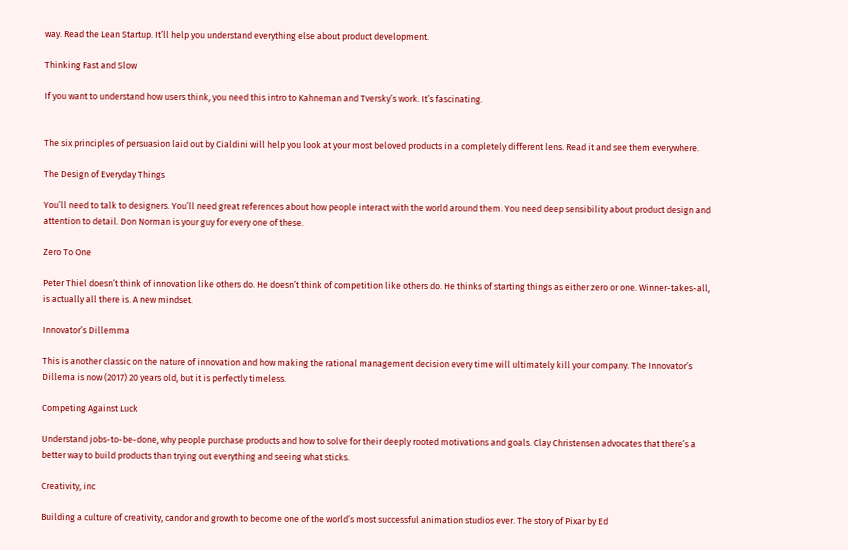way. Read the Lean Startup. It’ll help you understand everything else about product development.

Thinking Fast and Slow

If you want to understand how users think, you need this intro to Kahneman and Tversky’s work. It’s fascinating.


The six principles of persuasion laid out by Cialdini will help you look at your most beloved products in a completely different lens. Read it and see them everywhere.

The Design of Everyday Things

You’ll need to talk to designers. You’ll need great references about how people interact with the world around them. You need deep sensibility about product design and attention to detail. Don Norman is your guy for every one of these.

Zero To One

Peter Thiel doesn’t think of innovation like others do. He doesn’t think of competition like others do. He thinks of starting things as either zero or one. Winner-takes-all, is actually all there is. A new mindset.

Innovator’s Dillemma

This is another classic on the nature of innovation and how making the rational management decision every time will ultimately kill your company. The Innovator’s Dillema is now (2017) 20 years old, but it is perfectly timeless.

Competing Against Luck

Understand jobs-to-be-done, why people purchase products and how to solve for their deeply rooted motivations and goals. Clay Christensen advocates that there’s a better way to build products than trying out everything and seeing what sticks.

Creativity, inc

Building a culture of creativity, candor and growth to become one of the world’s most successful animation studios ever. The story of Pixar by Ed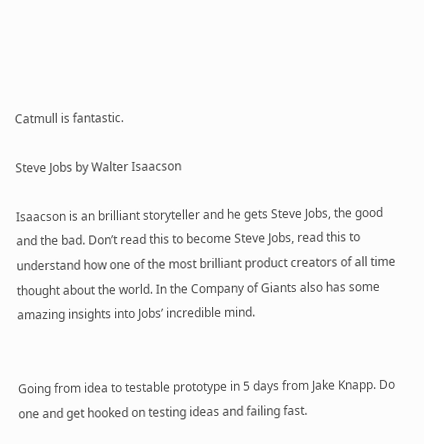Catmull is fantastic.

Steve Jobs by Walter Isaacson

Isaacson is an brilliant storyteller and he gets Steve Jobs, the good and the bad. Don’t read this to become Steve Jobs, read this to understand how one of the most brilliant product creators of all time thought about the world. In the Company of Giants also has some amazing insights into Jobs’ incredible mind.


Going from idea to testable prototype in 5 days from Jake Knapp. Do one and get hooked on testing ideas and failing fast.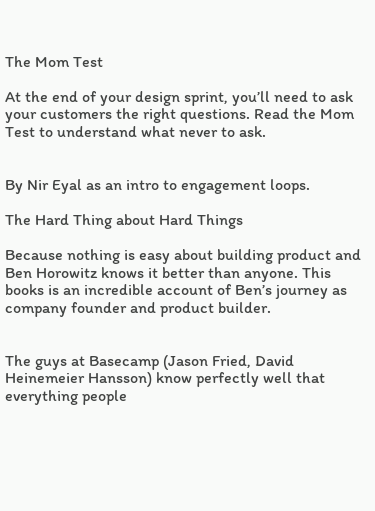The Mom Test

At the end of your design sprint, you’ll need to ask your customers the right questions. Read the Mom Test to understand what never to ask.


By Nir Eyal as an intro to engagement loops.

The Hard Thing about Hard Things

Because nothing is easy about building product and Ben Horowitz knows it better than anyone. This books is an incredible account of Ben’s journey as company founder and product builder.


The guys at Basecamp (Jason Fried, David Heinemeier Hansson) know perfectly well that everything people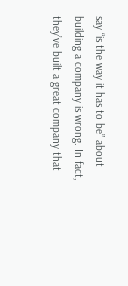say “is the way it has to be” about building a company is wrong. In fact, they’ve built a great company that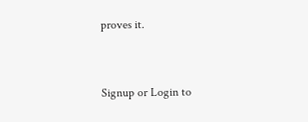proves it.


Signup or Login to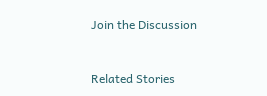Join the Discussion


Related Stories